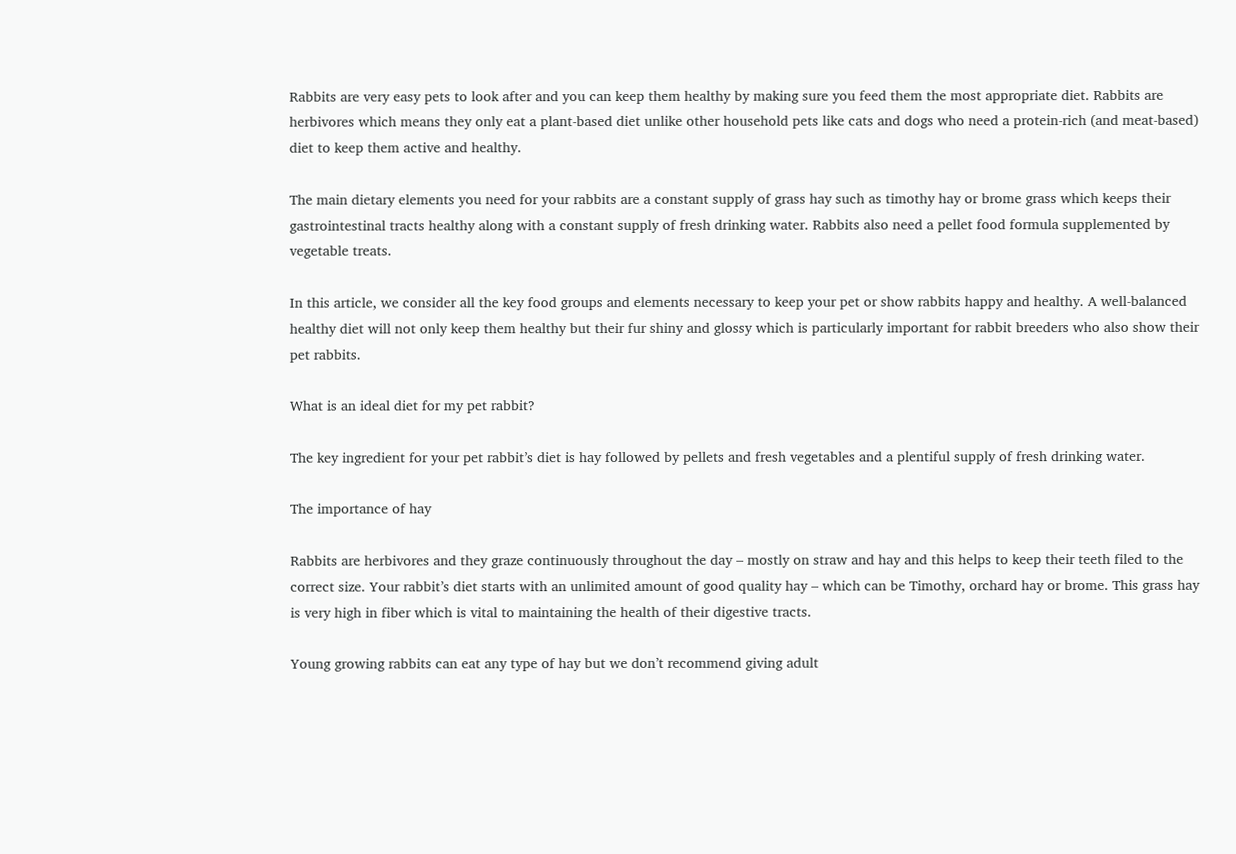Rabbits are very easy pets to look after and you can keep them healthy by making sure you feed them the most appropriate diet. Rabbits are herbivores which means they only eat a plant-based diet unlike other household pets like cats and dogs who need a protein-rich (and meat-based) diet to keep them active and healthy.

The main dietary elements you need for your rabbits are a constant supply of grass hay such as timothy hay or brome grass which keeps their gastrointestinal tracts healthy along with a constant supply of fresh drinking water. Rabbits also need a pellet food formula supplemented by vegetable treats.

In this article, we consider all the key food groups and elements necessary to keep your pet or show rabbits happy and healthy. A well-balanced healthy diet will not only keep them healthy but their fur shiny and glossy which is particularly important for rabbit breeders who also show their pet rabbits.

What is an ideal diet for my pet rabbit?

The key ingredient for your pet rabbit’s diet is hay followed by pellets and fresh vegetables and a plentiful supply of fresh drinking water.

The importance of hay

Rabbits are herbivores and they graze continuously throughout the day – mostly on straw and hay and this helps to keep their teeth filed to the correct size. Your rabbit’s diet starts with an unlimited amount of good quality hay – which can be Timothy, orchard hay or brome. This grass hay is very high in fiber which is vital to maintaining the health of their digestive tracts.

Young growing rabbits can eat any type of hay but we don’t recommend giving adult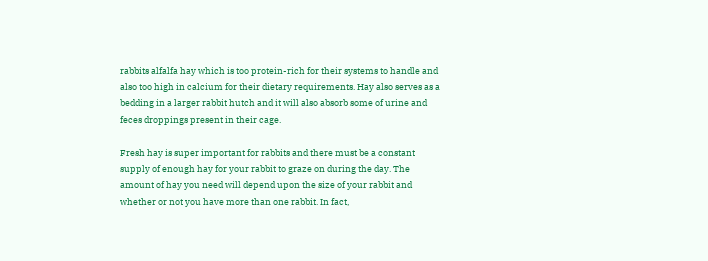rabbits alfalfa hay which is too protein-rich for their systems to handle and also too high in calcium for their dietary requirements. Hay also serves as a bedding in a larger rabbit hutch and it will also absorb some of urine and feces droppings present in their cage.

Fresh hay is super important for rabbits and there must be a constant supply of enough hay for your rabbit to graze on during the day. The amount of hay you need will depend upon the size of your rabbit and whether or not you have more than one rabbit. In fact,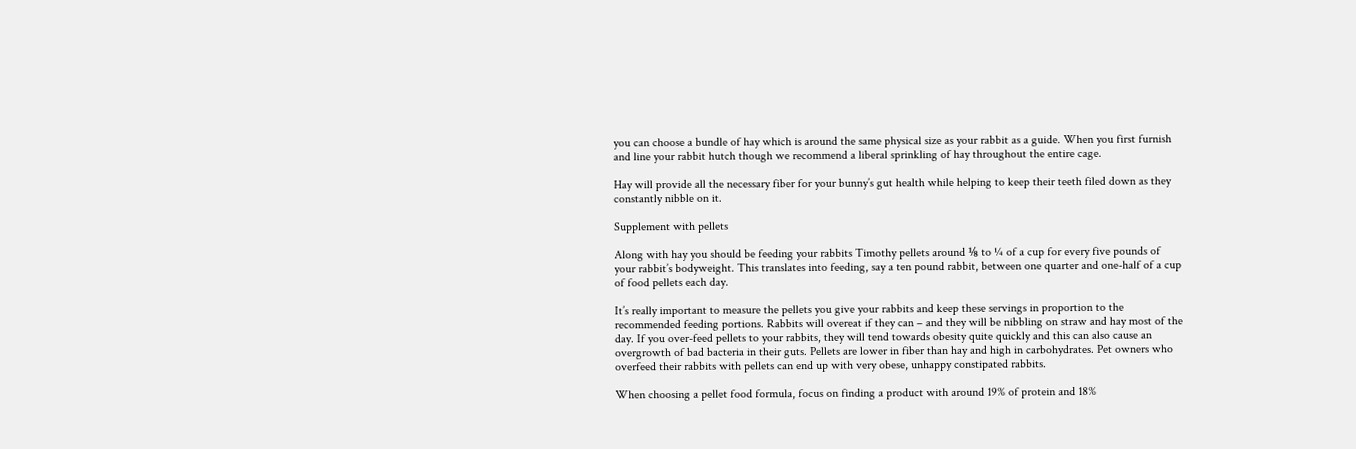you can choose a bundle of hay which is around the same physical size as your rabbit as a guide. When you first furnish and line your rabbit hutch though we recommend a liberal sprinkling of hay throughout the entire cage.

Hay will provide all the necessary fiber for your bunny’s gut health while helping to keep their teeth filed down as they constantly nibble on it.

Supplement with pellets

Along with hay you should be feeding your rabbits Timothy pellets around ⅛ to ¼ of a cup for every five pounds of your rabbit’s bodyweight. This translates into feeding, say a ten pound rabbit, between one quarter and one-half of a cup of food pellets each day.

It’s really important to measure the pellets you give your rabbits and keep these servings in proportion to the recommended feeding portions. Rabbits will overeat if they can – and they will be nibbling on straw and hay most of the day. If you over-feed pellets to your rabbits, they will tend towards obesity quite quickly and this can also cause an overgrowth of bad bacteria in their guts. Pellets are lower in fiber than hay and high in carbohydrates. Pet owners who overfeed their rabbits with pellets can end up with very obese, unhappy constipated rabbits.

When choosing a pellet food formula, focus on finding a product with around 19% of protein and 18%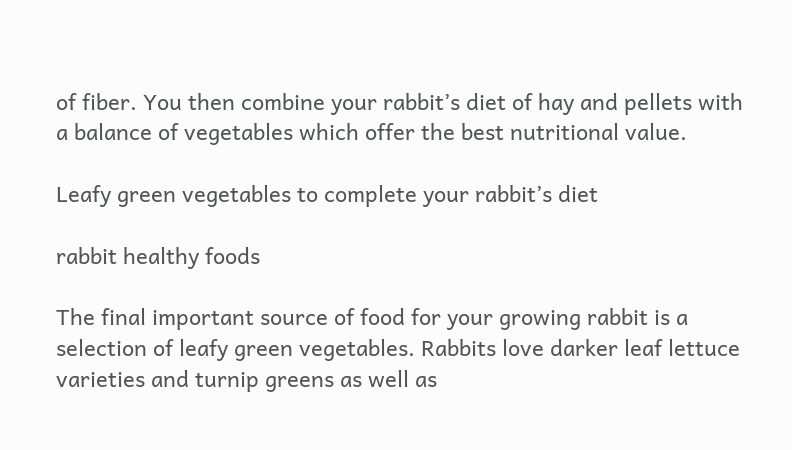of fiber. You then combine your rabbit’s diet of hay and pellets with a balance of vegetables which offer the best nutritional value.

Leafy green vegetables to complete your rabbit’s diet

rabbit healthy foods

The final important source of food for your growing rabbit is a selection of leafy green vegetables. Rabbits love darker leaf lettuce varieties and turnip greens as well as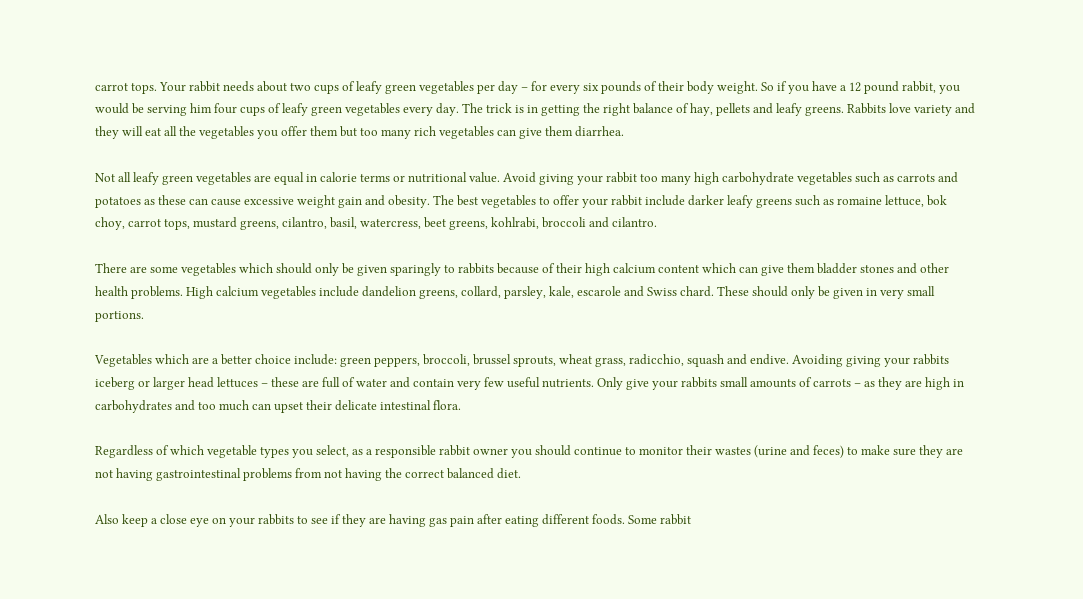carrot tops. Your rabbit needs about two cups of leafy green vegetables per day – for every six pounds of their body weight. So if you have a 12 pound rabbit, you would be serving him four cups of leafy green vegetables every day. The trick is in getting the right balance of hay, pellets and leafy greens. Rabbits love variety and they will eat all the vegetables you offer them but too many rich vegetables can give them diarrhea.

Not all leafy green vegetables are equal in calorie terms or nutritional value. Avoid giving your rabbit too many high carbohydrate vegetables such as carrots and potatoes as these can cause excessive weight gain and obesity. The best vegetables to offer your rabbit include darker leafy greens such as romaine lettuce, bok choy, carrot tops, mustard greens, cilantro, basil, watercress, beet greens, kohlrabi, broccoli and cilantro.

There are some vegetables which should only be given sparingly to rabbits because of their high calcium content which can give them bladder stones and other health problems. High calcium vegetables include dandelion greens, collard, parsley, kale, escarole and Swiss chard. These should only be given in very small portions.

Vegetables which are a better choice include: green peppers, broccoli, brussel sprouts, wheat grass, radicchio, squash and endive. Avoiding giving your rabbits iceberg or larger head lettuces – these are full of water and contain very few useful nutrients. Only give your rabbits small amounts of carrots – as they are high in carbohydrates and too much can upset their delicate intestinal flora.

Regardless of which vegetable types you select, as a responsible rabbit owner you should continue to monitor their wastes (urine and feces) to make sure they are not having gastrointestinal problems from not having the correct balanced diet.

Also keep a close eye on your rabbits to see if they are having gas pain after eating different foods. Some rabbit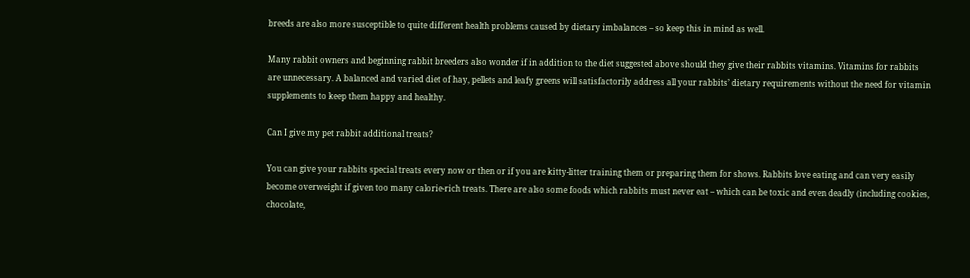breeds are also more susceptible to quite different health problems caused by dietary imbalances – so keep this in mind as well.

Many rabbit owners and beginning rabbit breeders also wonder if in addition to the diet suggested above should they give their rabbits vitamins. Vitamins for rabbits are unnecessary. A balanced and varied diet of hay, pellets and leafy greens will satisfactorily address all your rabbits’ dietary requirements without the need for vitamin supplements to keep them happy and healthy.

Can I give my pet rabbit additional treats?

You can give your rabbits special treats every now or then or if you are kitty-litter training them or preparing them for shows. Rabbits love eating and can very easily become overweight if given too many calorie-rich treats. There are also some foods which rabbits must never eat – which can be toxic and even deadly (including cookies, chocolate,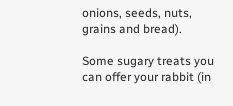onions, seeds, nuts, grains and bread).

Some sugary treats you can offer your rabbit (in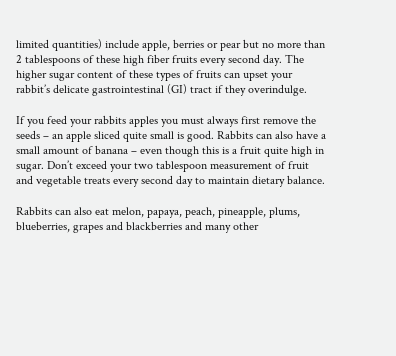limited quantities) include apple, berries or pear but no more than 2 tablespoons of these high fiber fruits every second day. The higher sugar content of these types of fruits can upset your rabbit’s delicate gastrointestinal (GI) tract if they overindulge.

If you feed your rabbits apples you must always first remove the seeds – an apple sliced quite small is good. Rabbits can also have a small amount of banana – even though this is a fruit quite high in sugar. Don’t exceed your two tablespoon measurement of fruit and vegetable treats every second day to maintain dietary balance.

Rabbits can also eat melon, papaya, peach, pineapple, plums, blueberries, grapes and blackberries and many other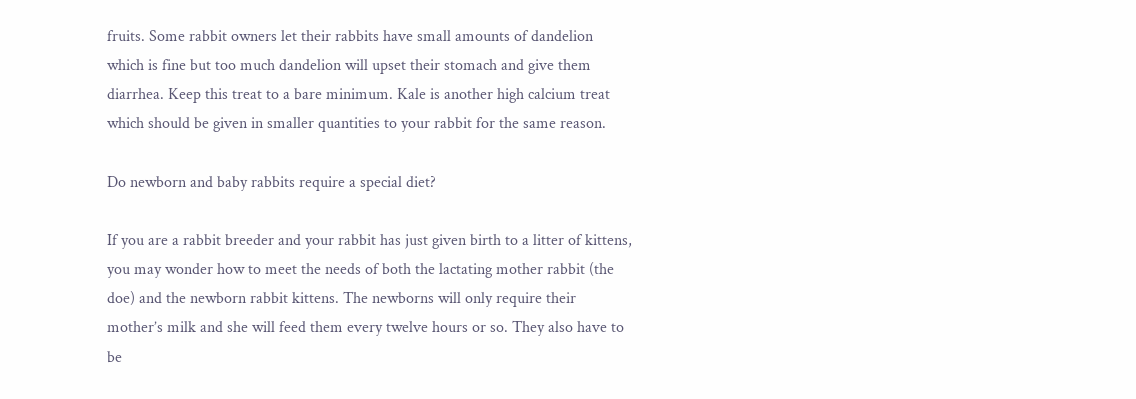fruits. Some rabbit owners let their rabbits have small amounts of dandelion which is fine but too much dandelion will upset their stomach and give them diarrhea. Keep this treat to a bare minimum. Kale is another high calcium treat which should be given in smaller quantities to your rabbit for the same reason.

Do newborn and baby rabbits require a special diet?

If you are a rabbit breeder and your rabbit has just given birth to a litter of kittens, you may wonder how to meet the needs of both the lactating mother rabbit (the doe) and the newborn rabbit kittens. The newborns will only require their mother’s milk and she will feed them every twelve hours or so. They also have to be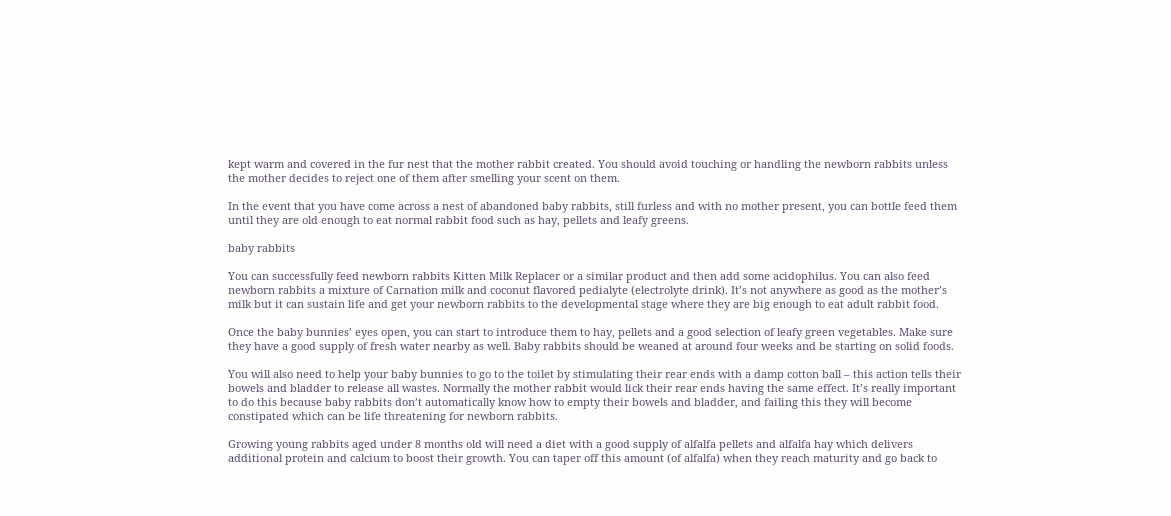kept warm and covered in the fur nest that the mother rabbit created. You should avoid touching or handling the newborn rabbits unless the mother decides to reject one of them after smelling your scent on them.

In the event that you have come across a nest of abandoned baby rabbits, still furless and with no mother present, you can bottle feed them until they are old enough to eat normal rabbit food such as hay, pellets and leafy greens.

baby rabbits

You can successfully feed newborn rabbits Kitten Milk Replacer or a similar product and then add some acidophilus. You can also feed newborn rabbits a mixture of Carnation milk and coconut flavored pedialyte (electrolyte drink). It’s not anywhere as good as the mother’s milk but it can sustain life and get your newborn rabbits to the developmental stage where they are big enough to eat adult rabbit food.

Once the baby bunnies’ eyes open, you can start to introduce them to hay, pellets and a good selection of leafy green vegetables. Make sure they have a good supply of fresh water nearby as well. Baby rabbits should be weaned at around four weeks and be starting on solid foods.

You will also need to help your baby bunnies to go to the toilet by stimulating their rear ends with a damp cotton ball – this action tells their bowels and bladder to release all wastes. Normally the mother rabbit would lick their rear ends having the same effect. It’s really important to do this because baby rabbits don’t automatically know how to empty their bowels and bladder, and failing this they will become constipated which can be life threatening for newborn rabbits.

Growing young rabbits aged under 8 months old will need a diet with a good supply of alfalfa pellets and alfalfa hay which delivers additional protein and calcium to boost their growth. You can taper off this amount (of alfalfa) when they reach maturity and go back to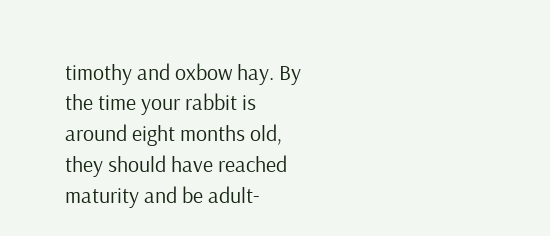timothy and oxbow hay. By the time your rabbit is around eight months old, they should have reached maturity and be adult-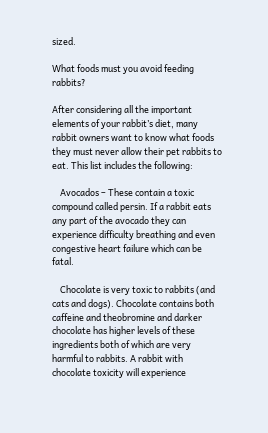sized.

What foods must you avoid feeding rabbits?

After considering all the important elements of your rabbit’s diet, many rabbit owners want to know what foods they must never allow their pet rabbits to eat. This list includes the following:

    Avocados – These contain a toxic compound called persin. If a rabbit eats any part of the avocado they can experience difficulty breathing and even congestive heart failure which can be fatal.

    Chocolate is very toxic to rabbits (and cats and dogs). Chocolate contains both caffeine and theobromine and darker chocolate has higher levels of these ingredients both of which are very harmful to rabbits. A rabbit with chocolate toxicity will experience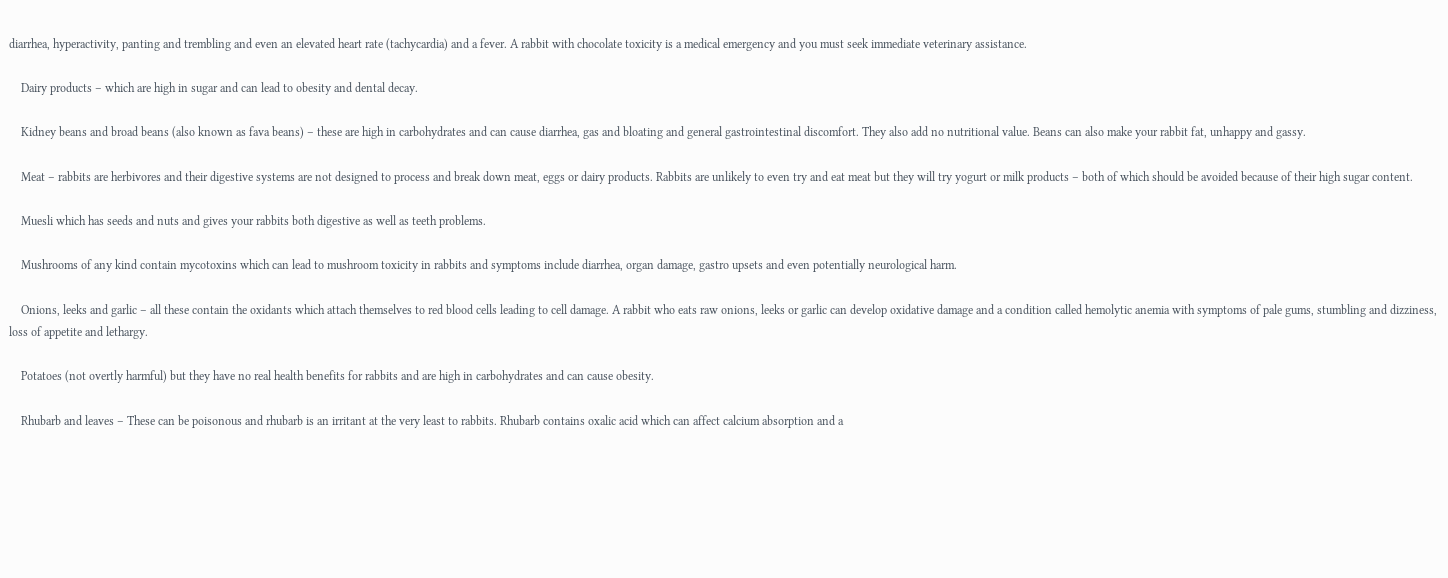diarrhea, hyperactivity, panting and trembling and even an elevated heart rate (tachycardia) and a fever. A rabbit with chocolate toxicity is a medical emergency and you must seek immediate veterinary assistance.

    Dairy products – which are high in sugar and can lead to obesity and dental decay.

    Kidney beans and broad beans (also known as fava beans) – these are high in carbohydrates and can cause diarrhea, gas and bloating and general gastrointestinal discomfort. They also add no nutritional value. Beans can also make your rabbit fat, unhappy and gassy.

    Meat – rabbits are herbivores and their digestive systems are not designed to process and break down meat, eggs or dairy products. Rabbits are unlikely to even try and eat meat but they will try yogurt or milk products – both of which should be avoided because of their high sugar content.

    Muesli which has seeds and nuts and gives your rabbits both digestive as well as teeth problems.

    Mushrooms of any kind contain mycotoxins which can lead to mushroom toxicity in rabbits and symptoms include diarrhea, organ damage, gastro upsets and even potentially neurological harm.

    Onions, leeks and garlic – all these contain the oxidants which attach themselves to red blood cells leading to cell damage. A rabbit who eats raw onions, leeks or garlic can develop oxidative damage and a condition called hemolytic anemia with symptoms of pale gums, stumbling and dizziness, loss of appetite and lethargy.

    Potatoes (not overtly harmful) but they have no real health benefits for rabbits and are high in carbohydrates and can cause obesity.

    Rhubarb and leaves – These can be poisonous and rhubarb is an irritant at the very least to rabbits. Rhubarb contains oxalic acid which can affect calcium absorption and a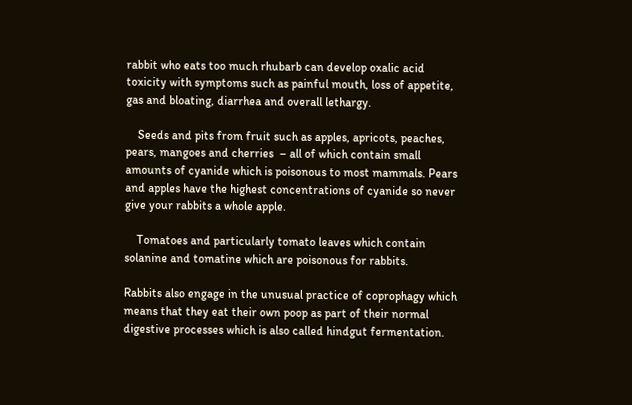rabbit who eats too much rhubarb can develop oxalic acid toxicity with symptoms such as painful mouth, loss of appetite, gas and bloating, diarrhea and overall lethargy.

    Seeds and pits from fruit such as apples, apricots, peaches, pears, mangoes and cherries  – all of which contain small amounts of cyanide which is poisonous to most mammals. Pears and apples have the highest concentrations of cyanide so never give your rabbits a whole apple.

    Tomatoes and particularly tomato leaves which contain solanine and tomatine which are poisonous for rabbits.

Rabbits also engage in the unusual practice of coprophagy which means that they eat their own poop as part of their normal digestive processes which is also called hindgut fermentation.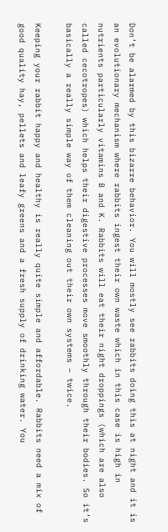Don’t be alarmed by this bizarre behavior. You will mostly see rabbits doing this at night and it is an evolutionary mechanism where rabbits ingest their own waste which in this case is high in nutrients particularly vitamins B and K. Rabbits will eat their night droppings (which are also called cecotropes) which helps their digestive processes move smoothly through their bodies. So it’s basically a really simple way of them cleaning out their own systems – twice.

Keeping your rabbit happy and healthy is really quite simple and affordable. Rabbits need a mix of good quality hay, pellets and leafy greens and a fresh supply of drinking water. You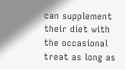can supplement their diet with the occasional treat as long as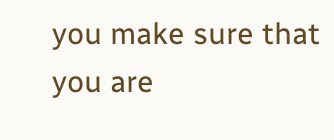you make sure that you are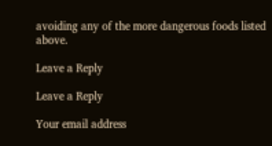avoiding any of the more dangerous foods listed above.

Leave a Reply

Leave a Reply

Your email address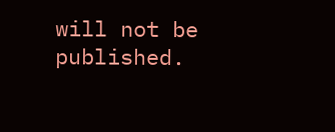will not be published.